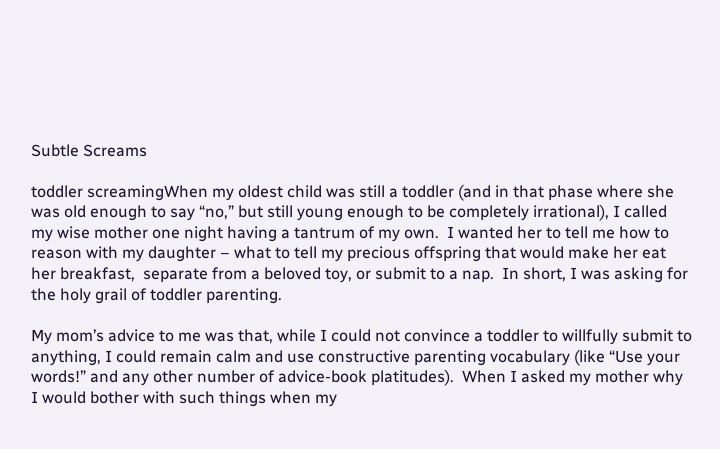Subtle Screams

toddler screamingWhen my oldest child was still a toddler (and in that phase where she was old enough to say “no,” but still young enough to be completely irrational), I called my wise mother one night having a tantrum of my own.  I wanted her to tell me how to reason with my daughter – what to tell my precious offspring that would make her eat her breakfast,  separate from a beloved toy, or submit to a nap.  In short, I was asking for the holy grail of toddler parenting.

My mom’s advice to me was that, while I could not convince a toddler to willfully submit to anything, I could remain calm and use constructive parenting vocabulary (like “Use your words!” and any other number of advice-book platitudes).  When I asked my mother why I would bother with such things when my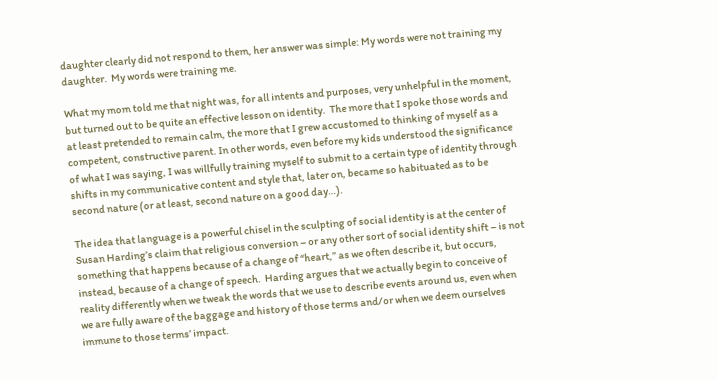daughter clearly did not respond to them, her answer was simple: My words were not training my daughter.  My words were training me.

What my mom told me that night was, for all intents and purposes, very unhelpful in the moment, but turned out to be quite an effective lesson on identity.  The more that I spoke those words and at least pretended to remain calm, the more that I grew accustomed to thinking of myself as a competent, constructive parent. In other words, even before my kids understood the significance of what I was saying, I was willfully training myself to submit to a certain type of identity through shifts in my communicative content and style that, later on, became so habituated as to be second nature (or at least, second nature on a good day…).

The idea that language is a powerful chisel in the sculpting of social identity is at the center of Susan Harding’s claim that religious conversion – or any other sort of social identity shift – is not something that happens because of a change of “heart,” as we often describe it, but occurs, instead, because of a change of speech.  Harding argues that we actually begin to conceive of reality differently when we tweak the words that we use to describe events around us, even when we are fully aware of the baggage and history of those terms and/or when we deem ourselves immune to those terms’ impact.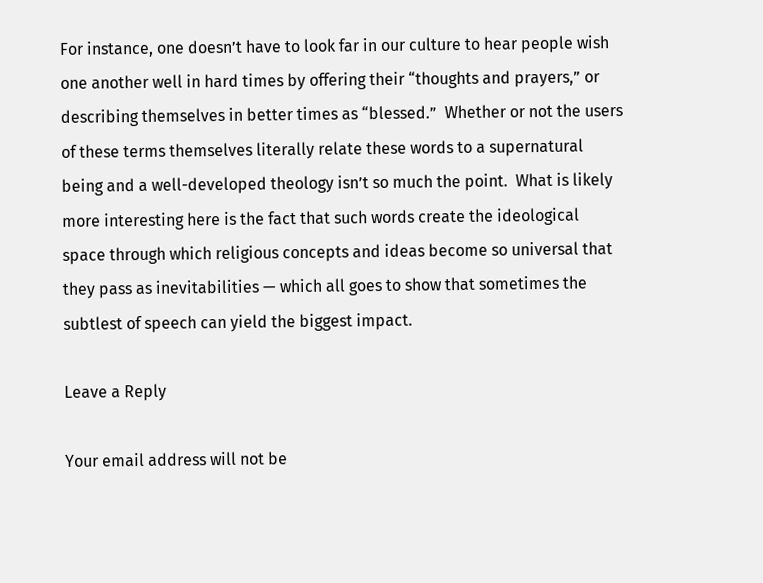For instance, one doesn’t have to look far in our culture to hear people wish one another well in hard times by offering their “thoughts and prayers,” or describing themselves in better times as “blessed.”  Whether or not the users of these terms themselves literally relate these words to a supernatural being and a well-developed theology isn’t so much the point.  What is likely more interesting here is the fact that such words create the ideological space through which religious concepts and ideas become so universal that they pass as inevitabilities — which all goes to show that sometimes the subtlest of speech can yield the biggest impact.

Leave a Reply

Your email address will not be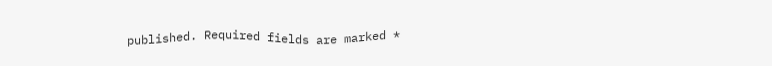published. Required fields are marked *